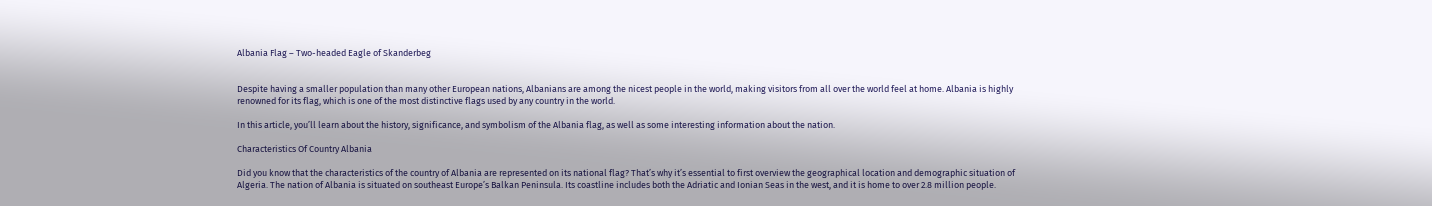Albania Flag – Two-headed Eagle of Skanderbeg


Despite having a smaller population than many other European nations, Albanians are among the nicest people in the world, making visitors from all over the world feel at home. Albania is highly renowned for its flag, which is one of the most distinctive flags used by any country in the world.

In this article, you’ll learn about the history, significance, and symbolism of the Albania flag, as well as some interesting information about the nation.

Characteristics Of Country Albania

Did you know that the characteristics of the country of Albania are represented on its national flag? That’s why it’s essential to first overview the geographical location and demographic situation of Algeria. The nation of Albania is situated on southeast Europe’s Balkan Peninsula. Its coastline includes both the Adriatic and Ionian Seas in the west, and it is home to over 2.8 million people.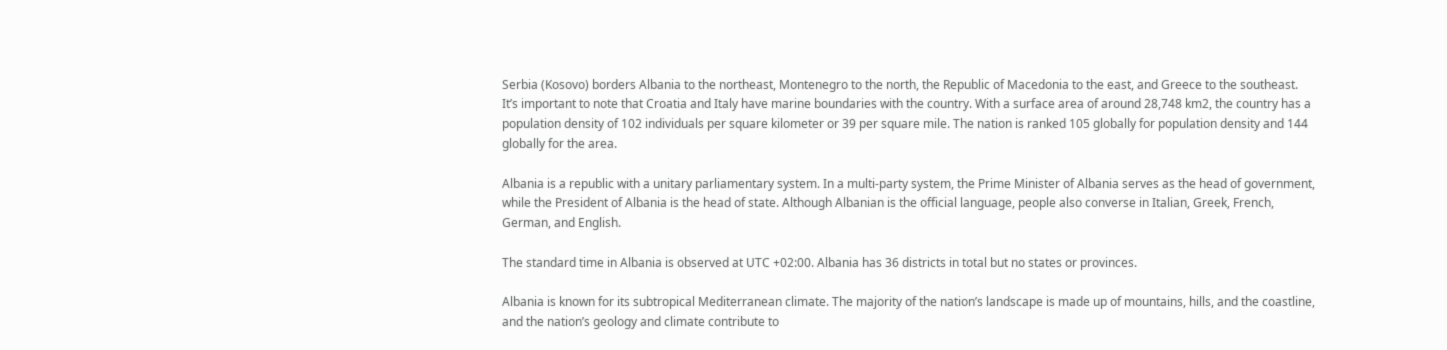Serbia (Kosovo) borders Albania to the northeast, Montenegro to the north, the Republic of Macedonia to the east, and Greece to the southeast. It’s important to note that Croatia and Italy have marine boundaries with the country. With a surface area of around 28,748 km2, the country has a population density of 102 individuals per square kilometer or 39 per square mile. The nation is ranked 105 globally for population density and 144 globally for the area.

Albania is a republic with a unitary parliamentary system. In a multi-party system, the Prime Minister of Albania serves as the head of government, while the President of Albania is the head of state. Although Albanian is the official language, people also converse in Italian, Greek, French, German, and English.

The standard time in Albania is observed at UTC +02:00. Albania has 36 districts in total but no states or provinces.

Albania is known for its subtropical Mediterranean climate. The majority of the nation’s landscape is made up of mountains, hills, and the coastline, and the nation’s geology and climate contribute to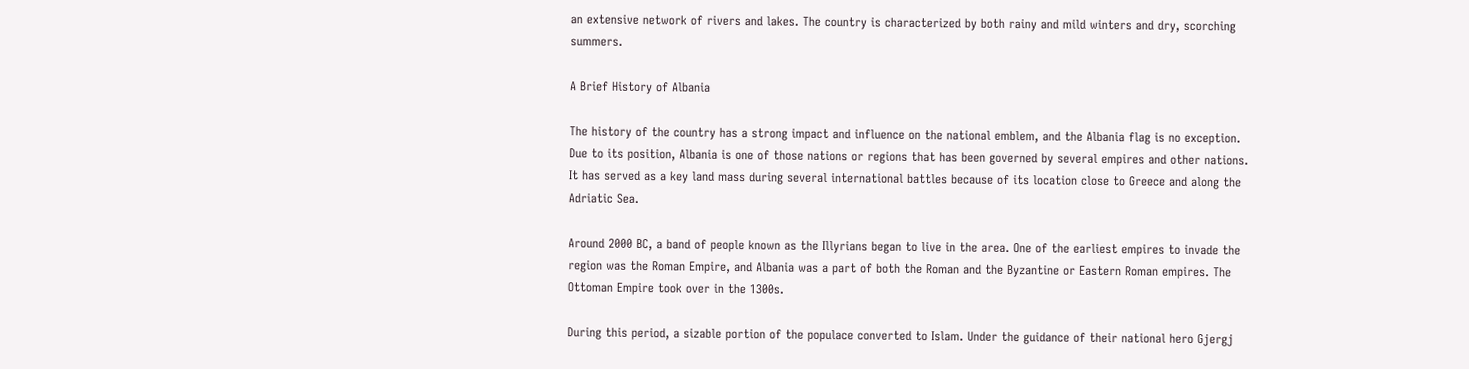an extensive network of rivers and lakes. The country is characterized by both rainy and mild winters and dry, scorching summers.

A Brief History of Albania

The history of the country has a strong impact and influence on the national emblem, and the Albania flag is no exception. Due to its position, Albania is one of those nations or regions that has been governed by several empires and other nations. It has served as a key land mass during several international battles because of its location close to Greece and along the Adriatic Sea.

Around 2000 BC, a band of people known as the Illyrians began to live in the area. One of the earliest empires to invade the region was the Roman Empire, and Albania was a part of both the Roman and the Byzantine or Eastern Roman empires. The Ottoman Empire took over in the 1300s.

During this period, a sizable portion of the populace converted to Islam. Under the guidance of their national hero Gjergj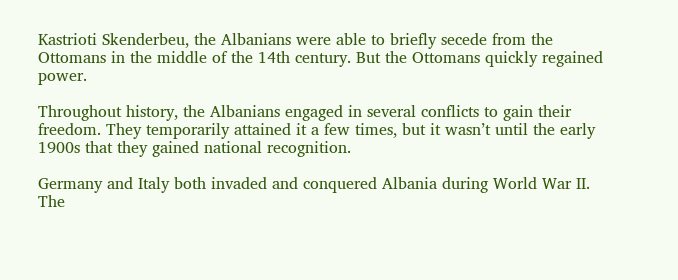Kastrioti Skenderbeu, the Albanians were able to briefly secede from the Ottomans in the middle of the 14th century. But the Ottomans quickly regained power.

Throughout history, the Albanians engaged in several conflicts to gain their freedom. They temporarily attained it a few times, but it wasn’t until the early 1900s that they gained national recognition.

Germany and Italy both invaded and conquered Albania during World War II. The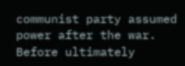communist party assumed power after the war. Before ultimately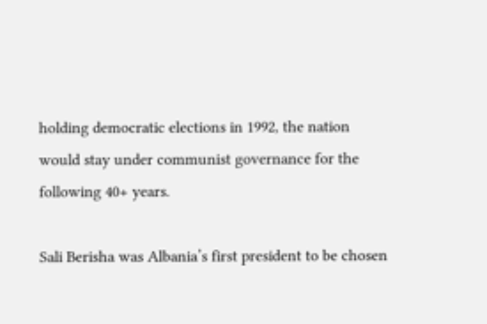holding democratic elections in 1992, the nation would stay under communist governance for the following 40+ years.

Sali Berisha was Albania’s first president to be chosen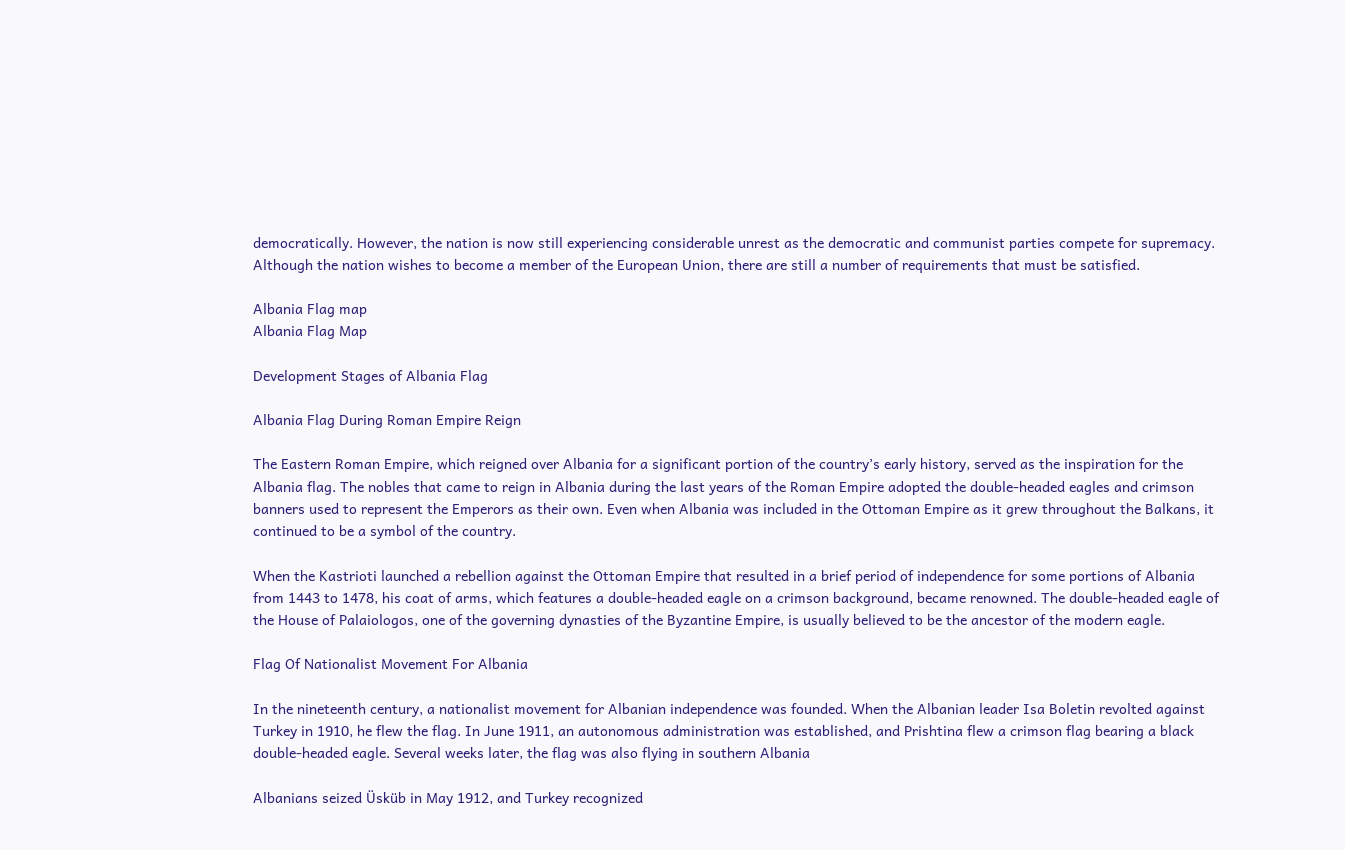democratically. However, the nation is now still experiencing considerable unrest as the democratic and communist parties compete for supremacy. Although the nation wishes to become a member of the European Union, there are still a number of requirements that must be satisfied.

Albania Flag map
Albania Flag Map

Development Stages of Albania Flag

Albania Flag During Roman Empire Reign

The Eastern Roman Empire, which reigned over Albania for a significant portion of the country’s early history, served as the inspiration for the Albania flag. The nobles that came to reign in Albania during the last years of the Roman Empire adopted the double-headed eagles and crimson banners used to represent the Emperors as their own. Even when Albania was included in the Ottoman Empire as it grew throughout the Balkans, it continued to be a symbol of the country.

When the Kastrioti launched a rebellion against the Ottoman Empire that resulted in a brief period of independence for some portions of Albania from 1443 to 1478, his coat of arms, which features a double-headed eagle on a crimson background, became renowned. The double-headed eagle of the House of Palaiologos, one of the governing dynasties of the Byzantine Empire, is usually believed to be the ancestor of the modern eagle.

Flag Of Nationalist Movement For Albania

In the nineteenth century, a nationalist movement for Albanian independence was founded. When the Albanian leader Isa Boletin revolted against Turkey in 1910, he flew the flag. In June 1911, an autonomous administration was established, and Prishtina flew a crimson flag bearing a black double-headed eagle. Several weeks later, the flag was also flying in southern Albania

Albanians seized Üsküb in May 1912, and Turkey recognized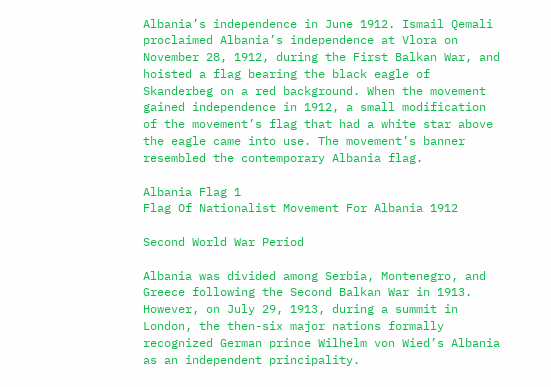Albania’s independence in June 1912. Ismail Qemali proclaimed Albania’s independence at Vlora on November 28, 1912, during the First Balkan War, and hoisted a flag bearing the black eagle of Skanderbeg on a red background. When the movement gained independence in 1912, a small modification of the movement’s flag that had a white star above the eagle came into use. The movement’s banner resembled the contemporary Albania flag.

Albania Flag 1
Flag Of Nationalist Movement For Albania 1912

Second World War Period

Albania was divided among Serbia, Montenegro, and Greece following the Second Balkan War in 1913. However, on July 29, 1913, during a summit in London, the then-six major nations formally recognized German prince Wilhelm von Wied’s Albania as an independent principality.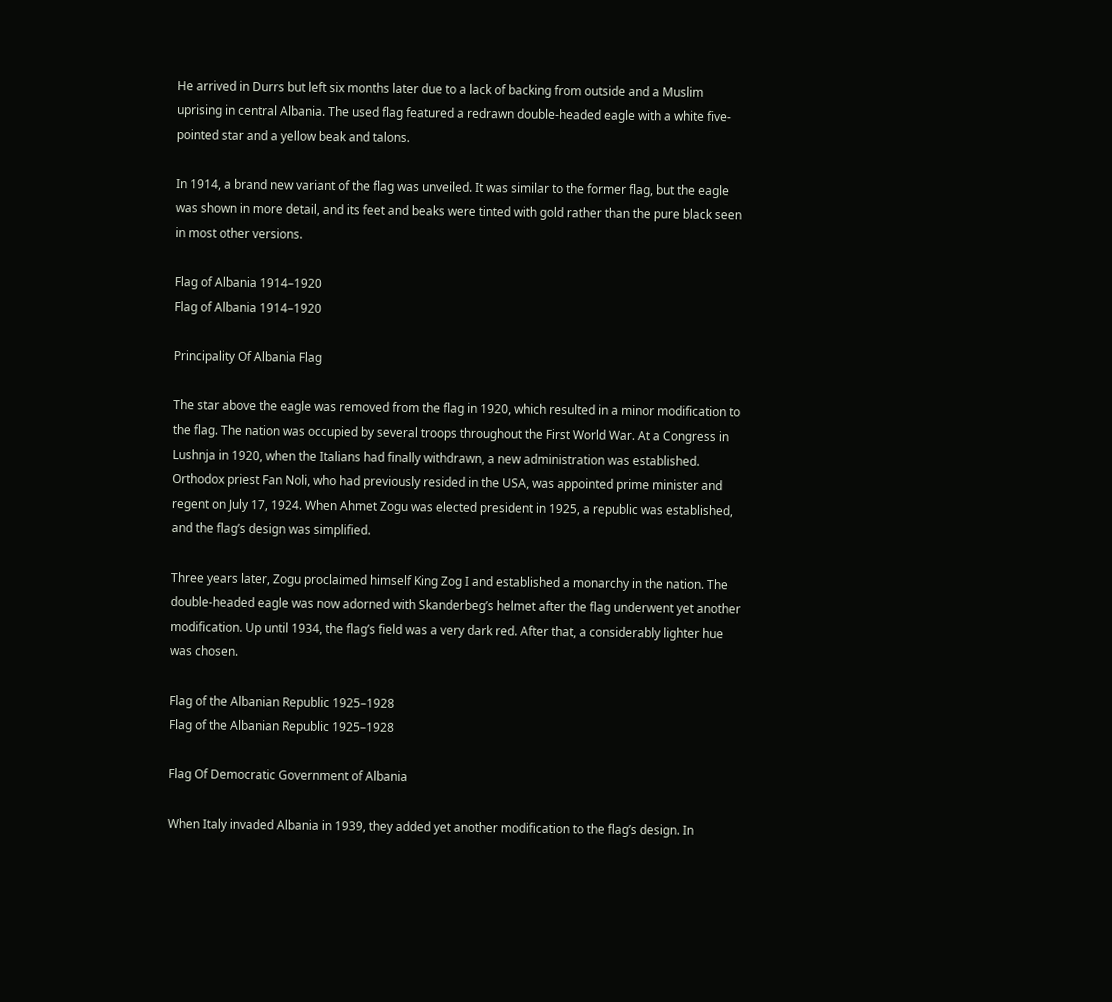He arrived in Durrs but left six months later due to a lack of backing from outside and a Muslim uprising in central Albania. The used flag featured a redrawn double-headed eagle with a white five-pointed star and a yellow beak and talons.

In 1914, a brand new variant of the flag was unveiled. It was similar to the former flag, but the eagle was shown in more detail, and its feet and beaks were tinted with gold rather than the pure black seen in most other versions.

Flag of Albania 1914–1920
Flag of Albania 1914–1920

Principality Of Albania Flag

The star above the eagle was removed from the flag in 1920, which resulted in a minor modification to the flag. The nation was occupied by several troops throughout the First World War. At a Congress in Lushnja in 1920, when the Italians had finally withdrawn, a new administration was established. Orthodox priest Fan Noli, who had previously resided in the USA, was appointed prime minister and regent on July 17, 1924. When Ahmet Zogu was elected president in 1925, a republic was established, and the flag’s design was simplified.

Three years later, Zogu proclaimed himself King Zog I and established a monarchy in the nation. The double-headed eagle was now adorned with Skanderbeg’s helmet after the flag underwent yet another modification. Up until 1934, the flag’s field was a very dark red. After that, a considerably lighter hue was chosen.

Flag of the Albanian Republic 1925–1928
Flag of the Albanian Republic 1925–1928

Flag Of Democratic Government of Albania

When Italy invaded Albania in 1939, they added yet another modification to the flag’s design. In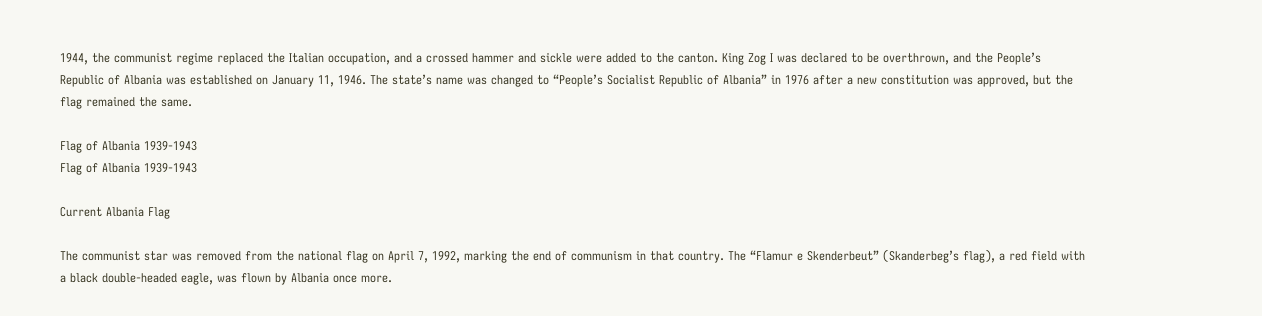1944, the communist regime replaced the Italian occupation, and a crossed hammer and sickle were added to the canton. King Zog I was declared to be overthrown, and the People’s Republic of Albania was established on January 11, 1946. The state’s name was changed to “People’s Socialist Republic of Albania” in 1976 after a new constitution was approved, but the flag remained the same.

Flag of Albania 1939-1943
Flag of Albania 1939-1943

Current Albania Flag

The communist star was removed from the national flag on April 7, 1992, marking the end of communism in that country. The “Flamur e Skenderbeut” (Skanderbeg’s flag), a red field with a black double-headed eagle, was flown by Albania once more.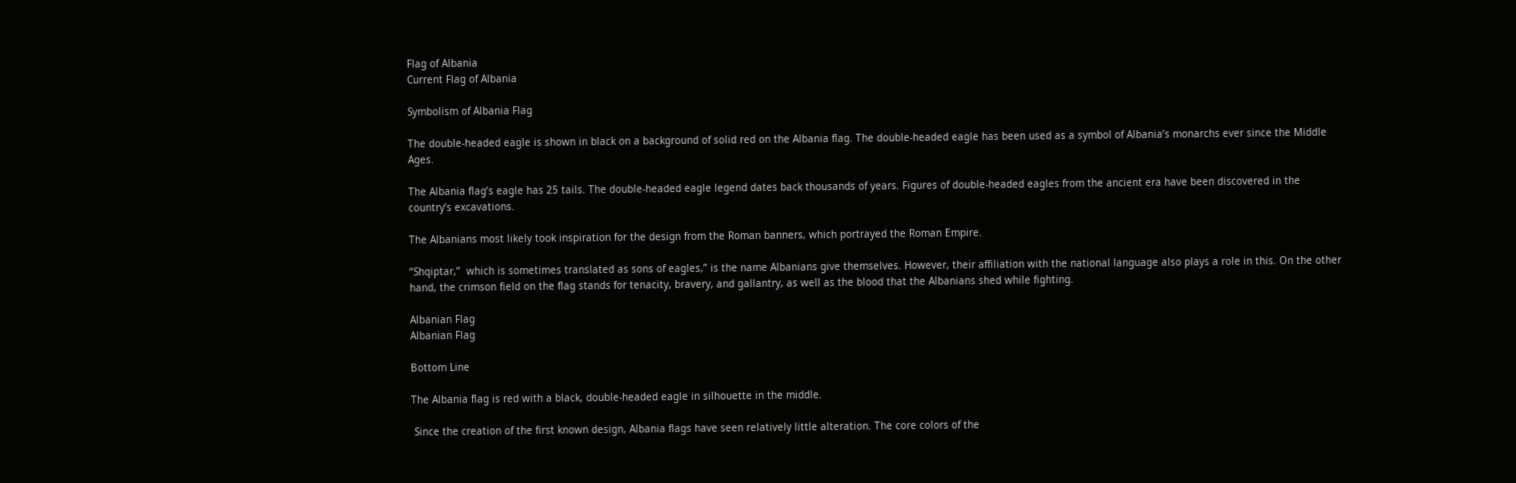Flag of Albania
Current Flag of Albania

Symbolism of Albania Flag

The double-headed eagle is shown in black on a background of solid red on the Albania flag. The double-headed eagle has been used as a symbol of Albania’s monarchs ever since the Middle Ages.

The Albania flag’s eagle has 25 tails. The double-headed eagle legend dates back thousands of years. Figures of double-headed eagles from the ancient era have been discovered in the country’s excavations.

The Albanians most likely took inspiration for the design from the Roman banners, which portrayed the Roman Empire.

“Shqiptar,”  which is sometimes translated as sons of eagles,” is the name Albanians give themselves. However, their affiliation with the national language also plays a role in this. On the other hand, the crimson field on the flag stands for tenacity, bravery, and gallantry, as well as the blood that the Albanians shed while fighting.

Albanian Flag
Albanian Flag

Bottom Line

The Albania flag is red with a black, double-headed eagle in silhouette in the middle.

 Since the creation of the first known design, Albania flags have seen relatively little alteration. The core colors of the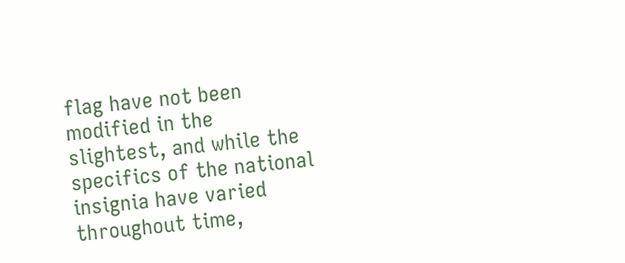flag have not been modified in the slightest, and while the specifics of the national insignia have varied throughout time,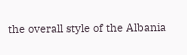the overall style of the Albania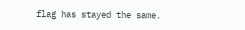flag has stayed the same.